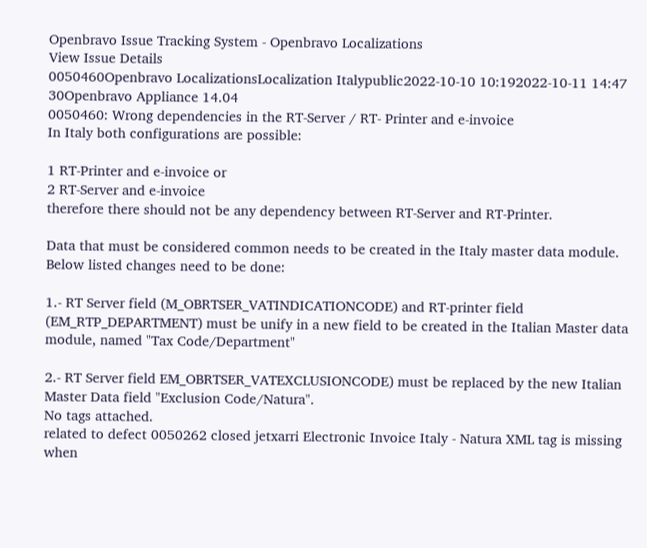Openbravo Issue Tracking System - Openbravo Localizations
View Issue Details
0050460Openbravo LocalizationsLocalization Italypublic2022-10-10 10:192022-10-11 14:47
30Openbravo Appliance 14.04
0050460: Wrong dependencies in the RT-Server / RT- Printer and e-invoice
In Italy both configurations are possible:

1 RT-Printer and e-invoice or
2 RT-Server and e-invoice
therefore there should not be any dependency between RT-Server and RT-Printer.

Data that must be considered common needs to be created in the Italy master data module.
Below listed changes need to be done:

1.- RT Server field (M_OBRTSER_VATINDICATIONCODE) and RT-printer field (EM_RTP_DEPARTMENT) must be unify in a new field to be created in the Italian Master data module, named "Tax Code/Department"

2.- RT Server field EM_OBRTSER_VATEXCLUSIONCODE) must be replaced by the new Italian Master Data field "Exclusion Code/Natura".
No tags attached.
related to defect 0050262 closed jetxarri Electronic Invoice Italy - Natura XML tag is missing when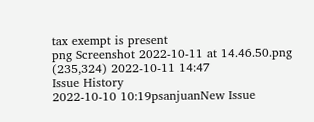tax exempt is present
png Screenshot 2022-10-11 at 14.46.50.png (235,324) 2022-10-11 14:47
Issue History
2022-10-10 10:19psanjuanNew Issue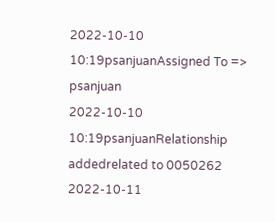2022-10-10 10:19psanjuanAssigned To => psanjuan
2022-10-10 10:19psanjuanRelationship addedrelated to 0050262
2022-10-11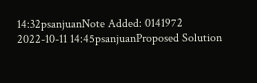14:32psanjuanNote Added: 0141972
2022-10-11 14:45psanjuanProposed Solution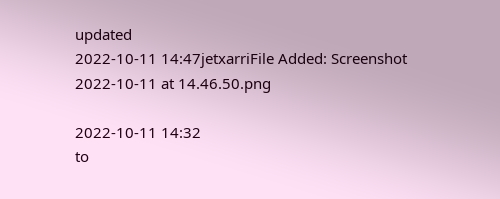updated
2022-10-11 14:47jetxarriFile Added: Screenshot 2022-10-11 at 14.46.50.png

2022-10-11 14:32
to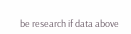be research if data above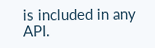is included in any API.